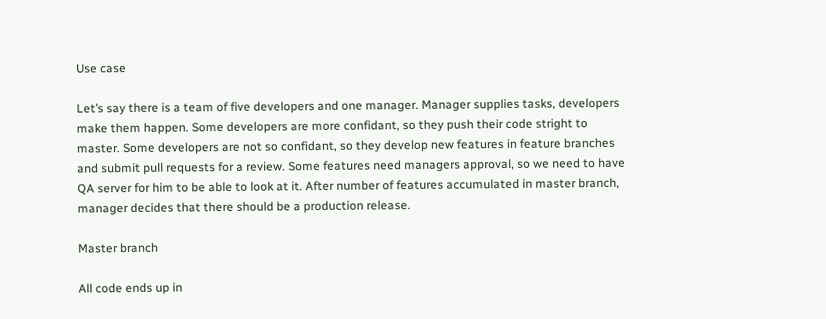Use case

Let’s say there is a team of five developers and one manager. Manager supplies tasks, developers make them happen. Some developers are more confidant, so they push their code stright to master. Some developers are not so confidant, so they develop new features in feature branches and submit pull requests for a review. Some features need managers approval, so we need to have QA server for him to be able to look at it. After number of features accumulated in master branch, manager decides that there should be a production release.

Master branch

All code ends up in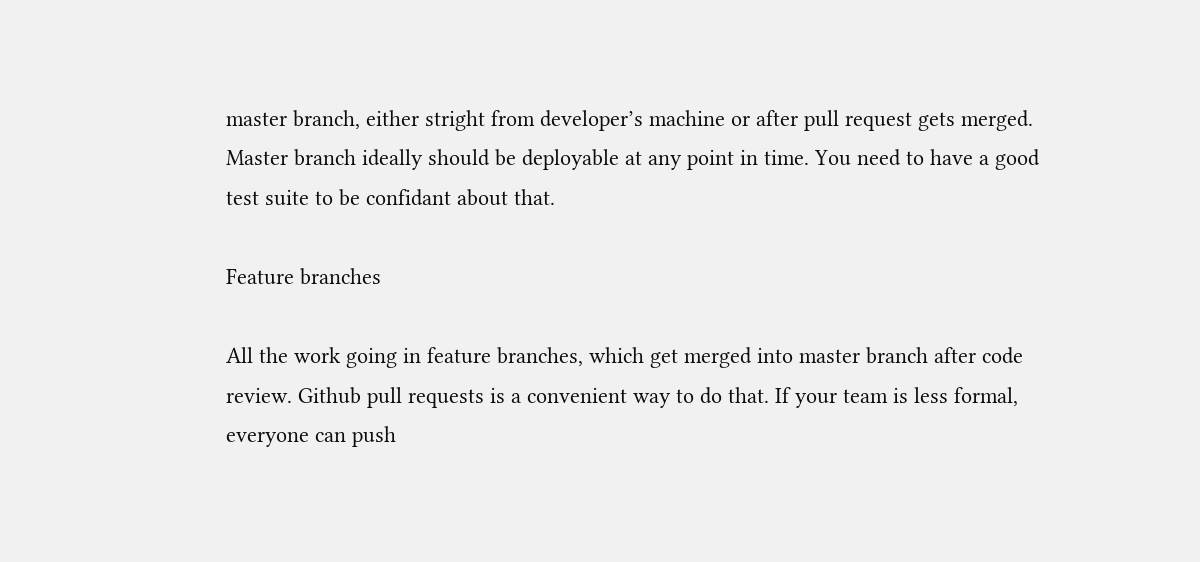master branch, either stright from developer’s machine or after pull request gets merged. Master branch ideally should be deployable at any point in time. You need to have a good test suite to be confidant about that.

Feature branches

All the work going in feature branches, which get merged into master branch after code review. Github pull requests is a convenient way to do that. If your team is less formal, everyone can push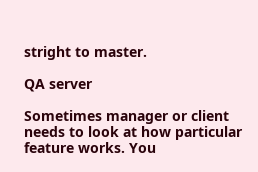stright to master.

QA server

Sometimes manager or client needs to look at how particular feature works. You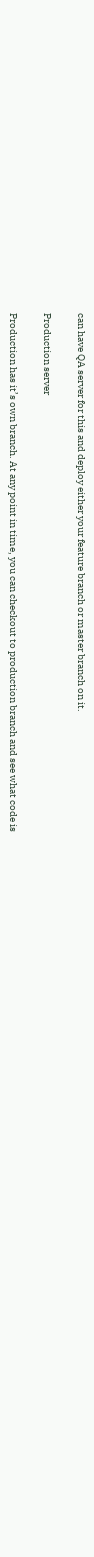can have QA server for this and deploy either your feature branch or master branch on it.

Production server

Production has it’s own branch. At any point in time, you can checkout to production branch and see what code is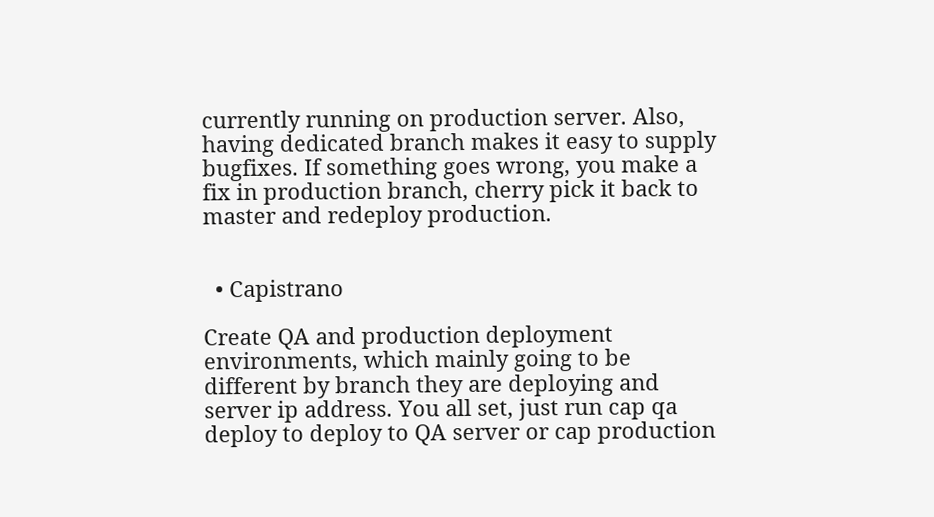currently running on production server. Also, having dedicated branch makes it easy to supply bugfixes. If something goes wrong, you make a fix in production branch, cherry pick it back to master and redeploy production.


  • Capistrano

Create QA and production deployment environments, which mainly going to be different by branch they are deploying and server ip address. You all set, just run cap qa deploy to deploy to QA server or cap production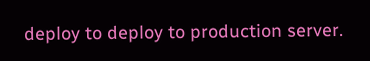deploy to deploy to production server.